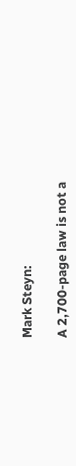Mark Steyn:

A 2,700-page law is not a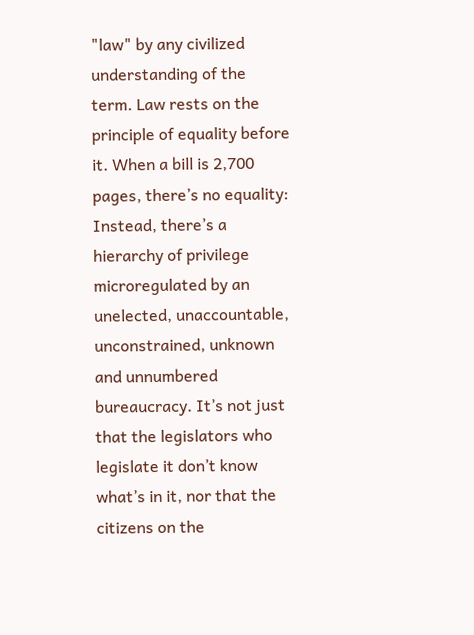"law" by any civilized understanding of the term. Law rests on the principle of equality before it. When a bill is 2,700 pages, there’s no equality: Instead, there’s a hierarchy of privilege microregulated by an unelected, unaccountable, unconstrained, unknown and unnumbered bureaucracy. It’s not just that the legislators who legislate it don’t know what’s in it, nor that the citizens on the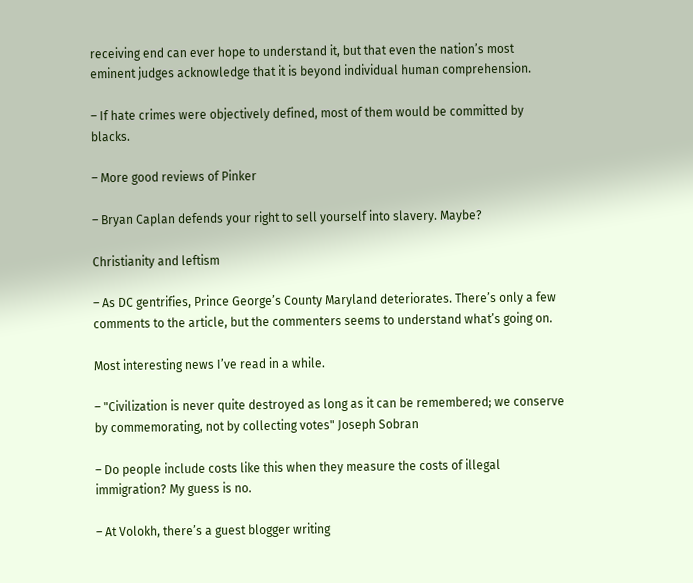receiving end can ever hope to understand it, but that even the nation’s most eminent judges acknowledge that it is beyond individual human comprehension.

– If hate crimes were objectively defined, most of them would be committed by blacks.

– More good reviews of Pinker

– Bryan Caplan defends your right to sell yourself into slavery. Maybe?

Christianity and leftism

– As DC gentrifies, Prince George’s County Maryland deteriorates. There’s only a few comments to the article, but the commenters seems to understand what’s going on.

Most interesting news I’ve read in a while.

– "Civilization is never quite destroyed as long as it can be remembered; we conserve by commemorating, not by collecting votes" Joseph Sobran

– Do people include costs like this when they measure the costs of illegal immigration? My guess is no.

– At Volokh, there’s a guest blogger writing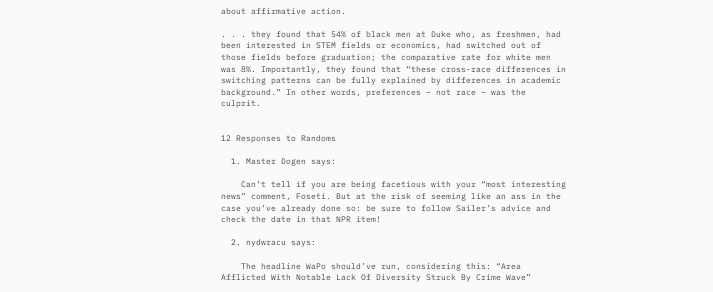about affirmative action.

. . . they found that 54% of black men at Duke who, as freshmen, had been interested in STEM fields or economics, had switched out of those fields before graduation; the comparative rate for white men was 8%. Importantly, they found that “these cross-race differences in switching patterns can be fully explained by differences in academic background.” In other words, preferences – not race – was the culprit.


12 Responses to Randoms

  1. Master Dogen says:

    Can’t tell if you are being facetious with your “most interesting news” comment, Foseti. But at the risk of seeming like an ass in the case you’ve already done so: be sure to follow Sailer’s advice and check the date in that NPR item!

  2. nydwracu says:

    The headline WaPo should’ve run, considering this: “Area Afflicted With Notable Lack Of Diversity Struck By Crime Wave”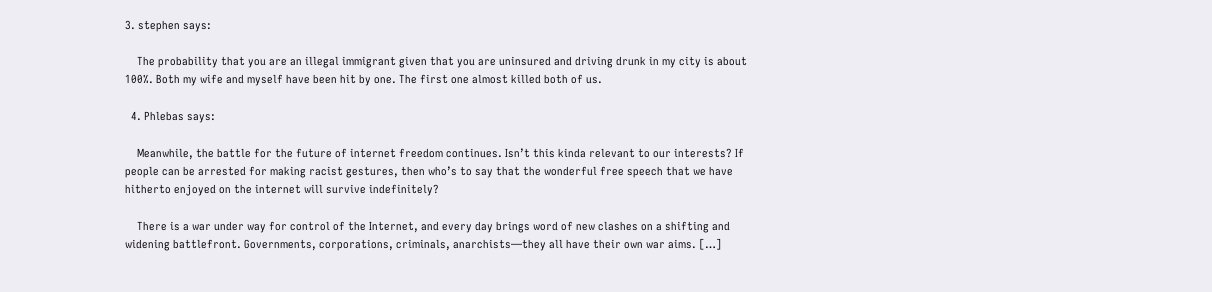3. stephen says:

    The probability that you are an illegal immigrant given that you are uninsured and driving drunk in my city is about 100%. Both my wife and myself have been hit by one. The first one almost killed both of us.

  4. Phlebas says:

    Meanwhile, the battle for the future of internet freedom continues. Isn’t this kinda relevant to our interests? If people can be arrested for making racist gestures, then who’s to say that the wonderful free speech that we have hitherto enjoyed on the internet will survive indefinitely?

    There is a war under way for control of the Internet, and every day brings word of new clashes on a shifting and widening battlefront. Governments, corporations, criminals, anarchists—they all have their own war aims. […]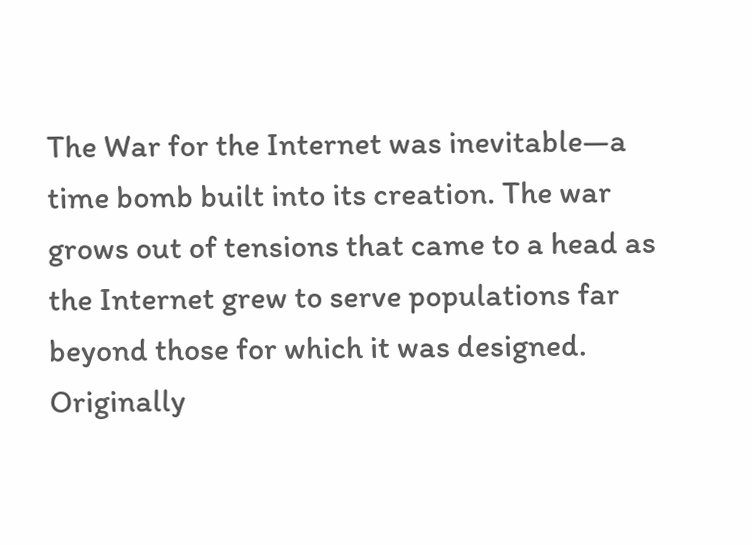The War for the Internet was inevitable—a time bomb built into its creation. The war grows out of tensions that came to a head as the Internet grew to serve populations far beyond those for which it was designed. Originally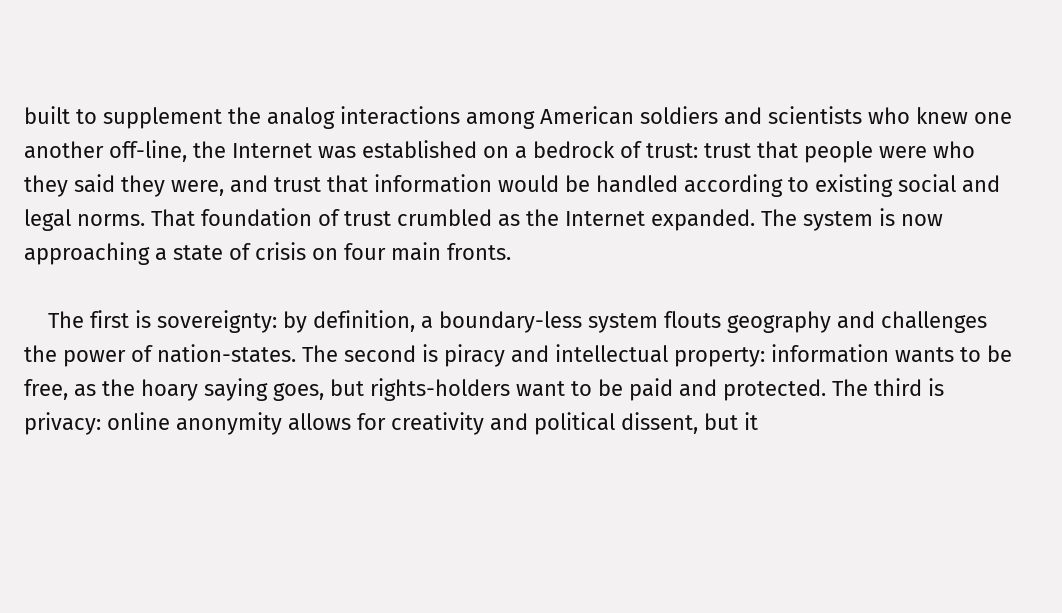built to supplement the analog interactions among American soldiers and scientists who knew one another off-line, the Internet was established on a bedrock of trust: trust that people were who they said they were, and trust that information would be handled according to existing social and legal norms. That foundation of trust crumbled as the Internet expanded. The system is now approaching a state of crisis on four main fronts.

    The first is sovereignty: by definition, a boundary-less system flouts geography and challenges the power of nation-states. The second is piracy and intellectual property: information wants to be free, as the hoary saying goes, but rights-holders want to be paid and protected. The third is privacy: online anonymity allows for creativity and political dissent, but it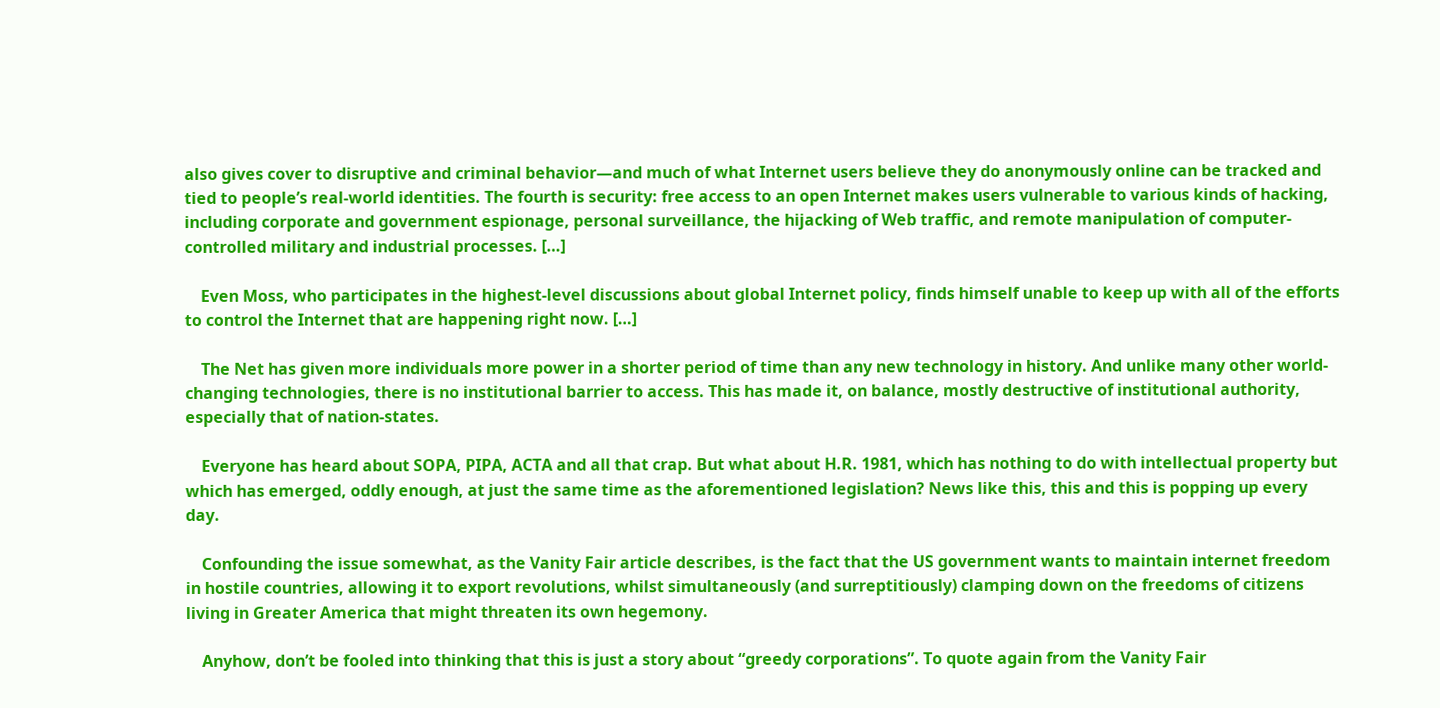also gives cover to disruptive and criminal behavior—and much of what Internet users believe they do anonymously online can be tracked and tied to people’s real-world identities. The fourth is security: free access to an open Internet makes users vulnerable to various kinds of hacking, including corporate and government espionage, personal surveillance, the hijacking of Web traffic, and remote manipulation of computer-controlled military and industrial processes. […]

    Even Moss, who participates in the highest-level discussions about global Internet policy, finds himself unable to keep up with all of the efforts to control the Internet that are happening right now. […]

    The Net has given more individuals more power in a shorter period of time than any new technology in history. And unlike many other world-changing technologies, there is no institutional barrier to access. This has made it, on balance, mostly destructive of institutional authority, especially that of nation-states.

    Everyone has heard about SOPA, PIPA, ACTA and all that crap. But what about H.R. 1981, which has nothing to do with intellectual property but which has emerged, oddly enough, at just the same time as the aforementioned legislation? News like this, this and this is popping up every day.

    Confounding the issue somewhat, as the Vanity Fair article describes, is the fact that the US government wants to maintain internet freedom in hostile countries, allowing it to export revolutions, whilst simultaneously (and surreptitiously) clamping down on the freedoms of citizens living in Greater America that might threaten its own hegemony.

    Anyhow, don’t be fooled into thinking that this is just a story about “greedy corporations”. To quote again from the Vanity Fair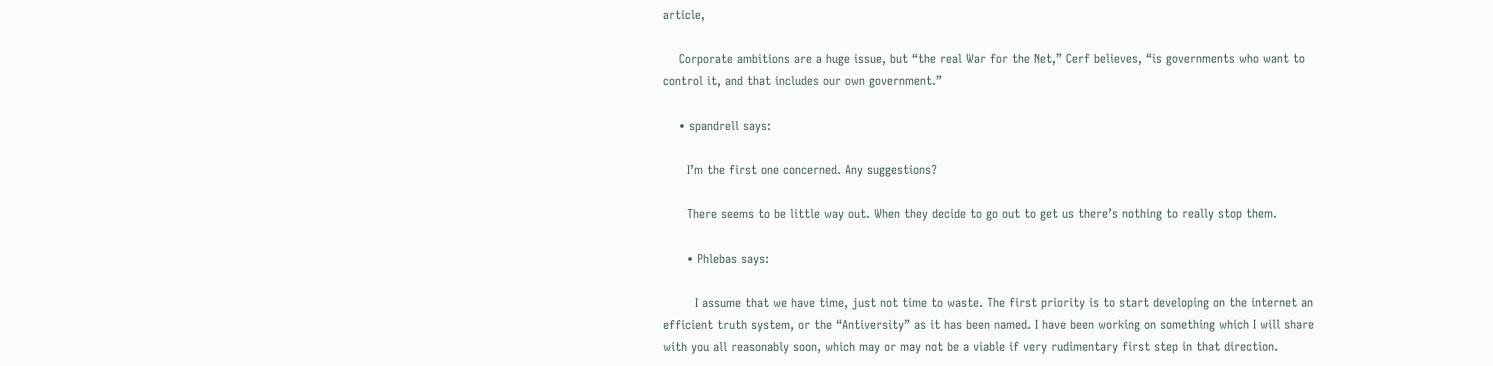article,

    Corporate ambitions are a huge issue, but “the real War for the Net,” Cerf believes, “is governments who want to control it, and that includes our own government.”

    • spandrell says:

      I’m the first one concerned. Any suggestions?

      There seems to be little way out. When they decide to go out to get us there’s nothing to really stop them.

      • Phlebas says:

        I assume that we have time, just not time to waste. The first priority is to start developing on the internet an efficient truth system, or the “Antiversity” as it has been named. I have been working on something which I will share with you all reasonably soon, which may or may not be a viable if very rudimentary first step in that direction.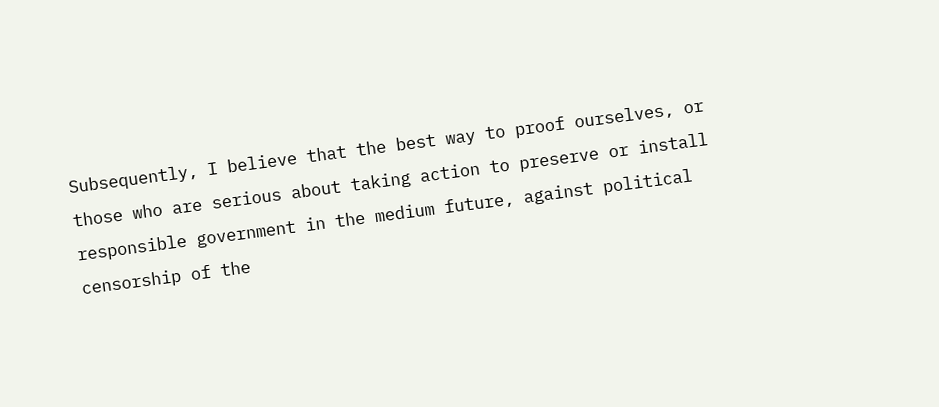Subsequently, I believe that the best way to proof ourselves, or those who are serious about taking action to preserve or install responsible government in the medium future, against political censorship of the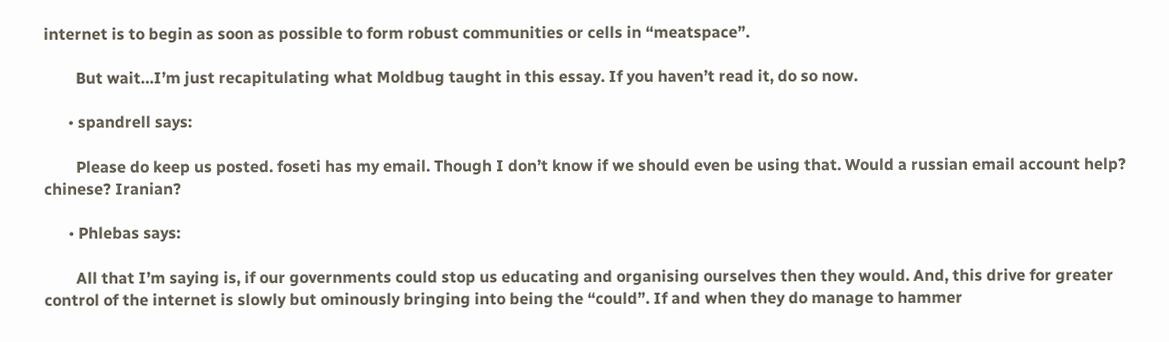internet is to begin as soon as possible to form robust communities or cells in “meatspace”.

        But wait…I’m just recapitulating what Moldbug taught in this essay. If you haven’t read it, do so now.

      • spandrell says:

        Please do keep us posted. foseti has my email. Though I don’t know if we should even be using that. Would a russian email account help? chinese? Iranian?

      • Phlebas says:

        All that I’m saying is, if our governments could stop us educating and organising ourselves then they would. And, this drive for greater control of the internet is slowly but ominously bringing into being the “could”. If and when they do manage to hammer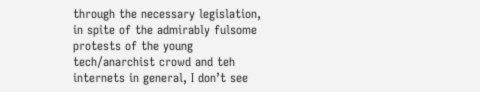through the necessary legislation, in spite of the admirably fulsome protests of the young tech/anarchist crowd and teh internets in general, I don’t see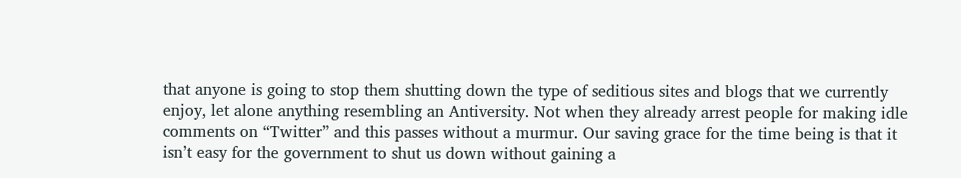that anyone is going to stop them shutting down the type of seditious sites and blogs that we currently enjoy, let alone anything resembling an Antiversity. Not when they already arrest people for making idle comments on “Twitter” and this passes without a murmur. Our saving grace for the time being is that it isn’t easy for the government to shut us down without gaining a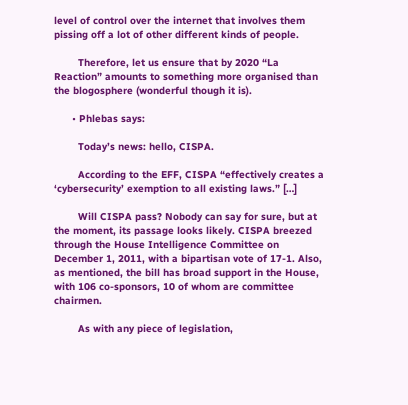level of control over the internet that involves them pissing off a lot of other different kinds of people.

        Therefore, let us ensure that by 2020 “La Reaction” amounts to something more organised than the blogosphere (wonderful though it is).

      • Phlebas says:

        Today’s news: hello, CISPA.

        According to the EFF, CISPA “effectively creates a ‘cybersecurity’ exemption to all existing laws.” […]

        Will CISPA pass? Nobody can say for sure, but at the moment, its passage looks likely. CISPA breezed through the House Intelligence Committee on December 1, 2011, with a bipartisan vote of 17-1. Also, as mentioned, the bill has broad support in the House, with 106 co-sponsors, 10 of whom are committee chairmen.

        As with any piece of legislation,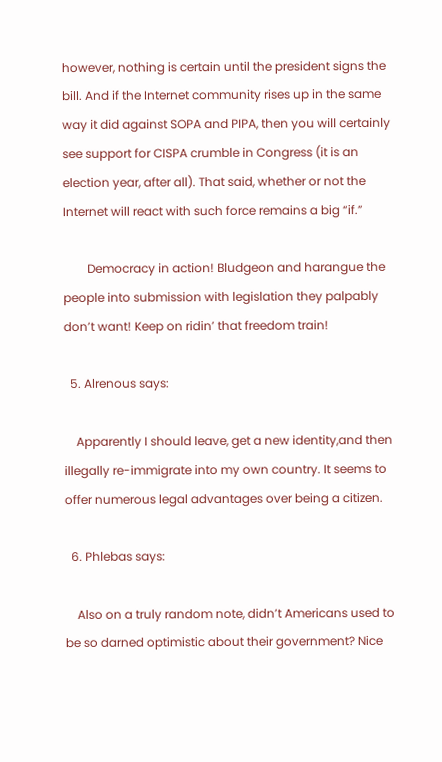however, nothing is certain until the president signs the bill. And if the Internet community rises up in the same way it did against SOPA and PIPA, then you will certainly see support for CISPA crumble in Congress (it is an election year, after all). That said, whether or not the Internet will react with such force remains a big “if.”

        Democracy in action! Bludgeon and harangue the people into submission with legislation they palpably don’t want! Keep on ridin’ that freedom train!

  5. Alrenous says:

    Apparently I should leave, get a new identity,and then illegally re-immigrate into my own country. It seems to offer numerous legal advantages over being a citizen.

  6. Phlebas says:

    Also on a truly random note, didn’t Americans used to be so darned optimistic about their government? Nice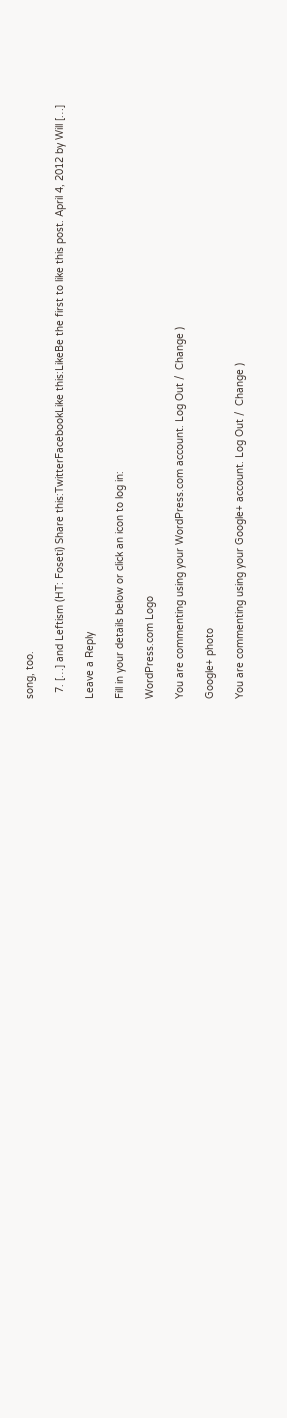song, too.

  7. […] and Leftism (HT: Foseti) Share this:TwitterFacebookLike this:LikeBe the first to like this post. April 4, 2012 by Will […]

Leave a Reply

Fill in your details below or click an icon to log in:

WordPress.com Logo

You are commenting using your WordPress.com account. Log Out /  Change )

Google+ photo

You are commenting using your Google+ account. Log Out /  Change )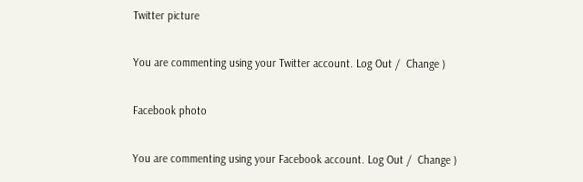Twitter picture

You are commenting using your Twitter account. Log Out /  Change )

Facebook photo

You are commenting using your Facebook account. Log Out /  Change )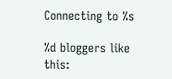Connecting to %s

%d bloggers like this: